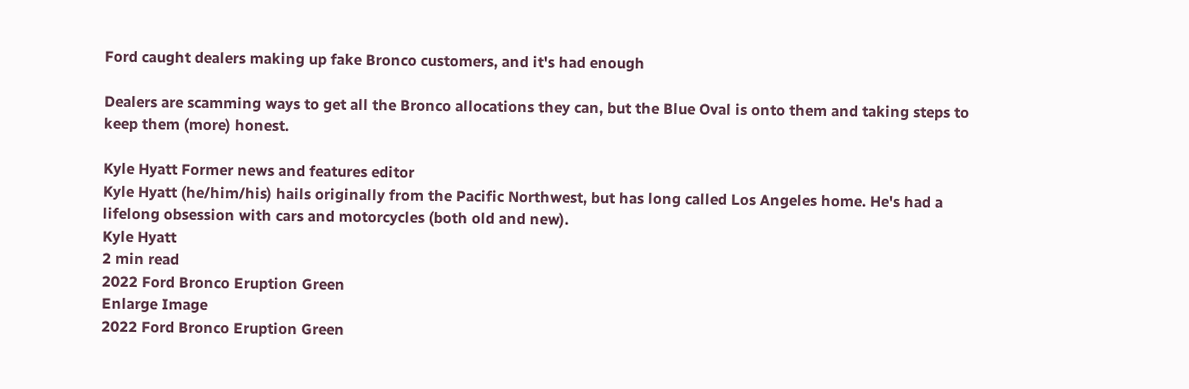Ford caught dealers making up fake Bronco customers, and it's had enough

Dealers are scamming ways to get all the Bronco allocations they can, but the Blue Oval is onto them and taking steps to keep them (more) honest.

Kyle Hyatt Former news and features editor
Kyle Hyatt (he/him/his) hails originally from the Pacific Northwest, but has long called Los Angeles home. He's had a lifelong obsession with cars and motorcycles (both old and new).
Kyle Hyatt
2 min read
2022 Ford Bronco Eruption Green
Enlarge Image
2022 Ford Bronco Eruption Green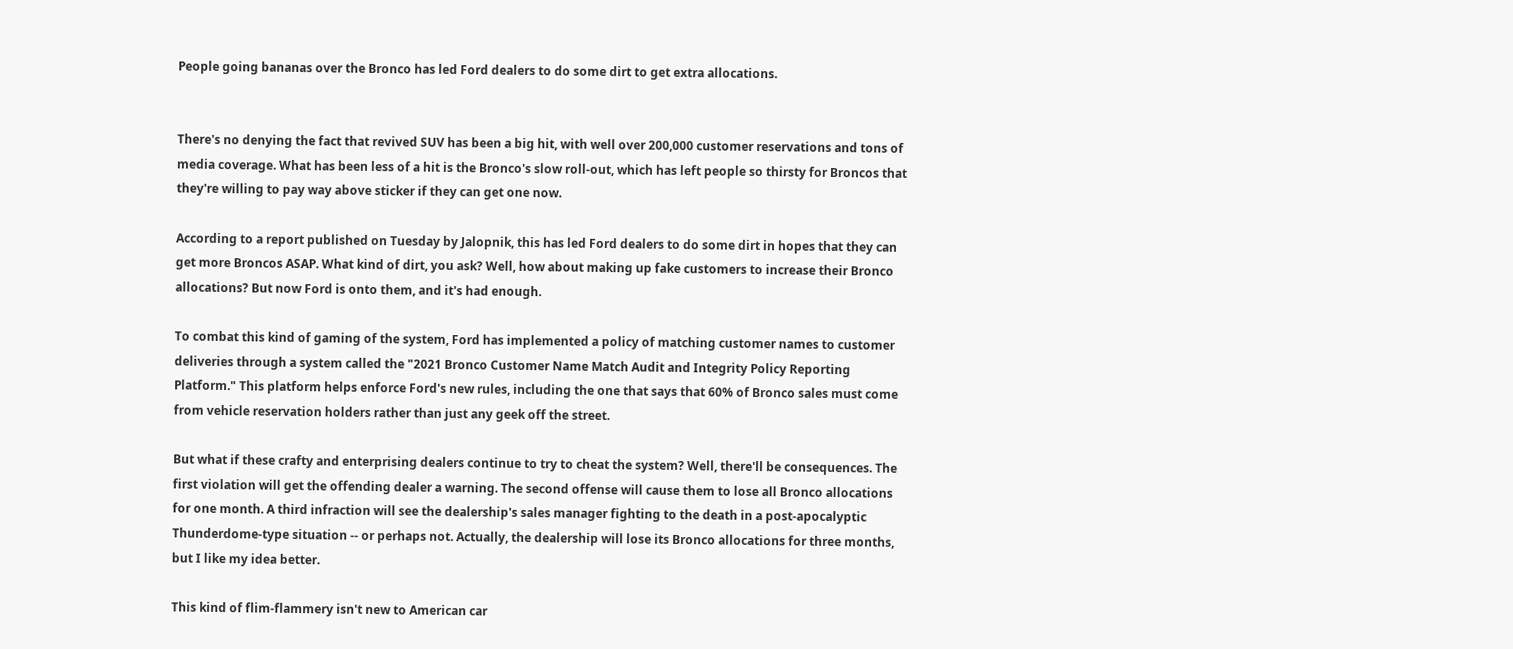People going bananas over the Bronco has led Ford dealers to do some dirt to get extra allocations.


There's no denying the fact that revived SUV has been a big hit, with well over 200,000 customer reservations and tons of media coverage. What has been less of a hit is the Bronco's slow roll-out, which has left people so thirsty for Broncos that they're willing to pay way above sticker if they can get one now.

According to a report published on Tuesday by Jalopnik, this has led Ford dealers to do some dirt in hopes that they can get more Broncos ASAP. What kind of dirt, you ask? Well, how about making up fake customers to increase their Bronco allocations? But now Ford is onto them, and it's had enough.

To combat this kind of gaming of the system, Ford has implemented a policy of matching customer names to customer deliveries through a system called the "2021 Bronco Customer Name Match Audit and Integrity Policy Reporting Platform." This platform helps enforce Ford's new rules, including the one that says that 60% of Bronco sales must come from vehicle reservation holders rather than just any geek off the street.

But what if these crafty and enterprising dealers continue to try to cheat the system? Well, there'll be consequences. The first violation will get the offending dealer a warning. The second offense will cause them to lose all Bronco allocations for one month. A third infraction will see the dealership's sales manager fighting to the death in a post-apocalyptic Thunderdome-type situation -- or perhaps not. Actually, the dealership will lose its Bronco allocations for three months, but I like my idea better.

This kind of flim-flammery isn't new to American car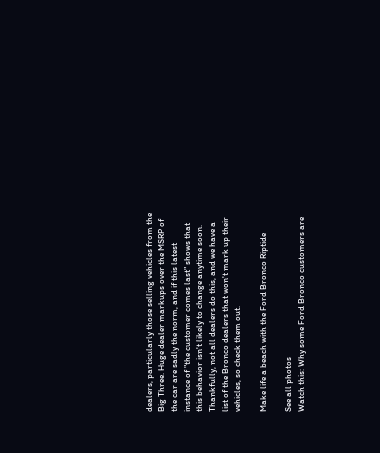dealers, particularly those selling vehicles from the Big Three. Huge dealer markups over the MSRP of the car are sadly the norm, and if this latest instance of "the customer comes last" shows that this behavior isn't likely to change anytime soon. Thankfully, not all dealers do this, and we have a list of the Bronco dealers that won't mark up their vehicles, so check them out.

Make life a beach with the Ford Bronco Riptide

See all photos
Watch this: Why some Ford Bronco customers are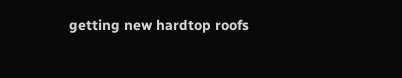getting new hardtop roofs